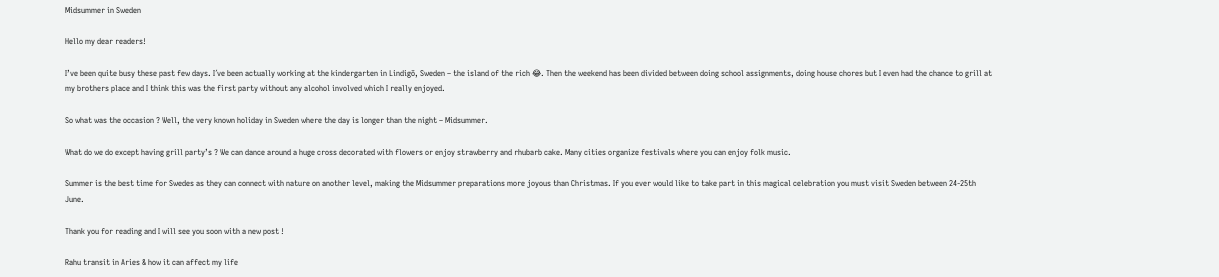Midsummer in Sweden

Hello my dear readers!

I’ve been quite busy these past few days. I´ve been actually working at the kindergarten in Lindigö, Sweden – the island of the rich 😂. Then the weekend has been divided between doing school assignments, doing house chores but I even had the chance to grill at my brothers place and I think this was the first party without any alcohol involved which I really enjoyed.

So what was the occasion ? Well, the very known holiday in Sweden where the day is longer than the night – Midsummer.

What do we do except having grill party’s ? We can dance around a huge cross decorated with flowers or enjoy strawberry and rhubarb cake. Many cities organize festivals where you can enjoy folk music.

Summer is the best time for Swedes as they can connect with nature on another level, making the Midsummer preparations more joyous than Christmas. If you ever would like to take part in this magical celebration you must visit Sweden between 24-25th June.

Thank you for reading and I will see you soon with a new post !

Rahu transit in Aries & how it can affect my life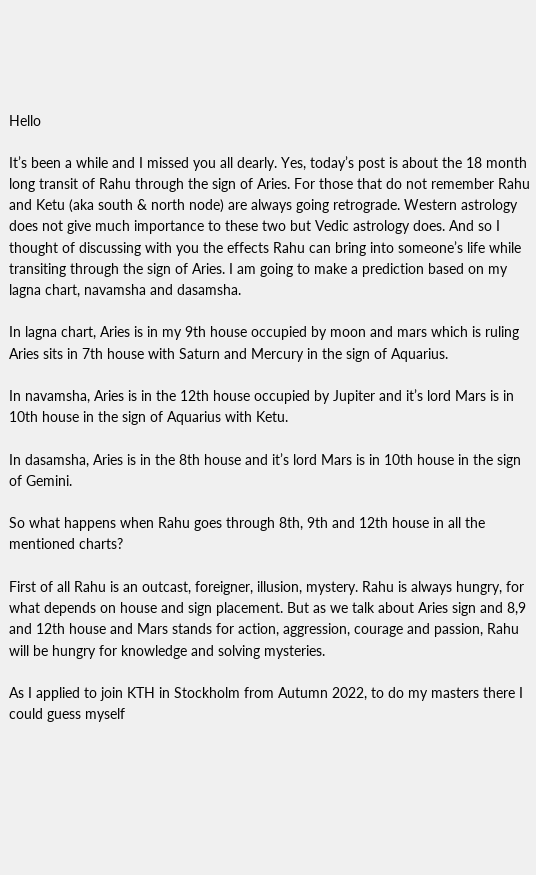Hello

It’s been a while and I missed you all dearly. Yes, today’s post is about the 18 month long transit of Rahu through the sign of Aries. For those that do not remember Rahu and Ketu (aka south & north node) are always going retrograde. Western astrology does not give much importance to these two but Vedic astrology does. And so I thought of discussing with you the effects Rahu can bring into someone’s life while transiting through the sign of Aries. I am going to make a prediction based on my lagna chart, navamsha and dasamsha.

In lagna chart, Aries is in my 9th house occupied by moon and mars which is ruling Aries sits in 7th house with Saturn and Mercury in the sign of Aquarius.

In navamsha, Aries is in the 12th house occupied by Jupiter and it’s lord Mars is in 10th house in the sign of Aquarius with Ketu.

In dasamsha, Aries is in the 8th house and it’s lord Mars is in 10th house in the sign of Gemini.

So what happens when Rahu goes through 8th, 9th and 12th house in all the mentioned charts?

First of all Rahu is an outcast, foreigner, illusion, mystery. Rahu is always hungry, for what depends on house and sign placement. But as we talk about Aries sign and 8,9 and 12th house and Mars stands for action, aggression, courage and passion, Rahu will be hungry for knowledge and solving mysteries.

As I applied to join KTH in Stockholm from Autumn 2022, to do my masters there I could guess myself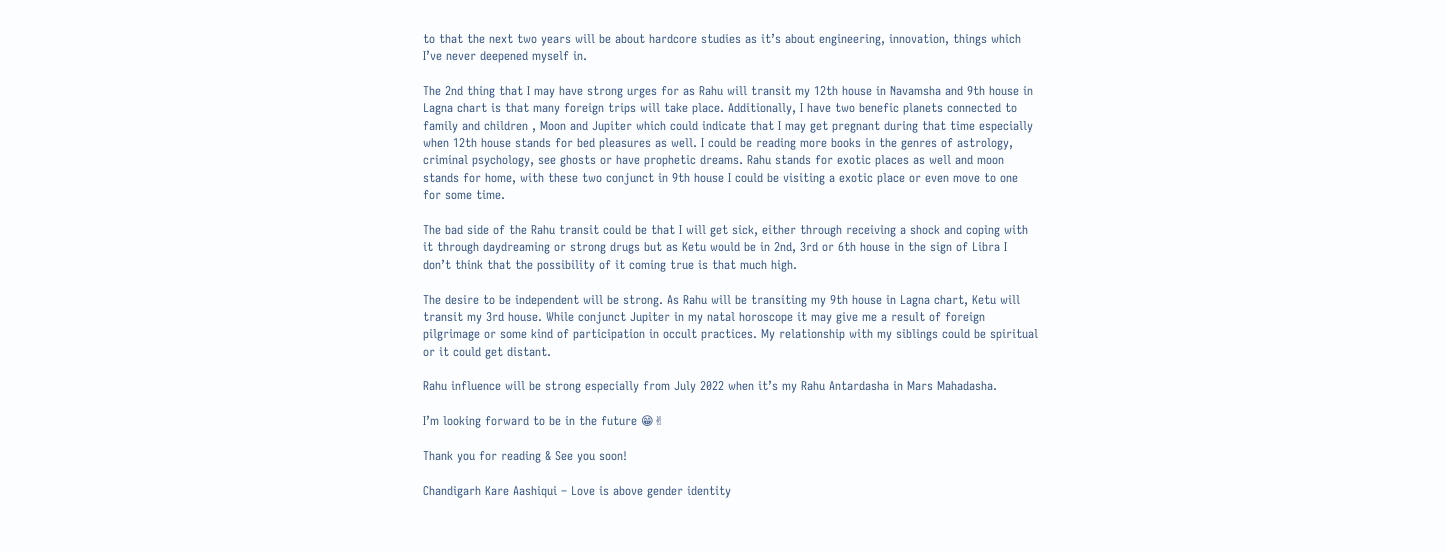to that the next two years will be about hardcore studies as it’s about engineering, innovation, things which I’ve never deepened myself in.

The 2nd thing that I may have strong urges for as Rahu will transit my 12th house in Navamsha and 9th house in Lagna chart is that many foreign trips will take place. Additionally, I have two benefic planets connected to family and children , Moon and Jupiter which could indicate that I may get pregnant during that time especially when 12th house stands for bed pleasures as well. I could be reading more books in the genres of astrology, criminal psychology, see ghosts or have prophetic dreams. Rahu stands for exotic places as well and moon stands for home, with these two conjunct in 9th house I could be visiting a exotic place or even move to one for some time.

The bad side of the Rahu transit could be that I will get sick, either through receiving a shock and coping with it through daydreaming or strong drugs but as Ketu would be in 2nd, 3rd or 6th house in the sign of Libra I don’t think that the possibility of it coming true is that much high.

The desire to be independent will be strong. As Rahu will be transiting my 9th house in Lagna chart, Ketu will transit my 3rd house. While conjunct Jupiter in my natal horoscope it may give me a result of foreign pilgrimage or some kind of participation in occult practices. My relationship with my siblings could be spiritual or it could get distant.

Rahu influence will be strong especially from July 2022 when it’s my Rahu Antardasha in Mars Mahadasha.

I’m looking forward to be in the future 😁✌

Thank you for reading & See you soon!

Chandigarh Kare Aashiqui – Love is above gender identity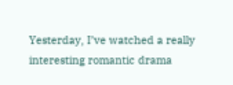Yesterday, I’ve watched a really interesting romantic drama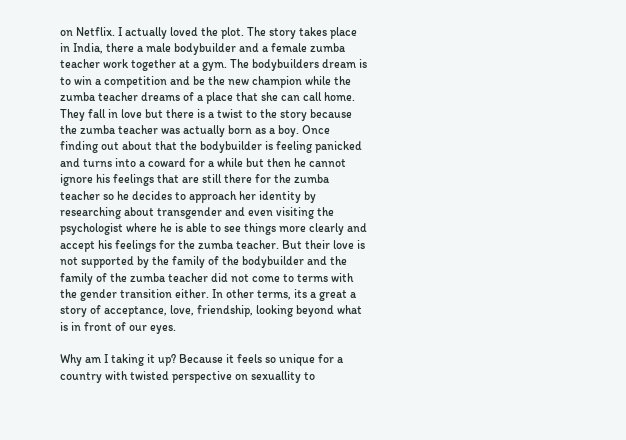on Netflix. I actually loved the plot. The story takes place in India, there a male bodybuilder and a female zumba teacher work together at a gym. The bodybuilders dream is to win a competition and be the new champion while the zumba teacher dreams of a place that she can call home. They fall in love but there is a twist to the story because the zumba teacher was actually born as a boy. Once finding out about that the bodybuilder is feeling panicked and turns into a coward for a while but then he cannot ignore his feelings that are still there for the zumba teacher so he decides to approach her identity by researching about transgender and even visiting the psychologist where he is able to see things more clearly and accept his feelings for the zumba teacher. But their love is not supported by the family of the bodybuilder and the family of the zumba teacher did not come to terms with the gender transition either. In other terms, its a great a story of acceptance, love, friendship, looking beyond what is in front of our eyes.

Why am I taking it up? Because it feels so unique for a country with twisted perspective on sexuallity to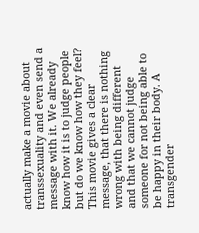actually make a movie about transsexuality and even send a message with it. We already know how it is to judge people but do we know how they feel? This movie gives a clear message, that there is nothing wrong with being different and that we cannot judge someone for not being able to be happy in their body. A transgender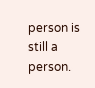person is still a person.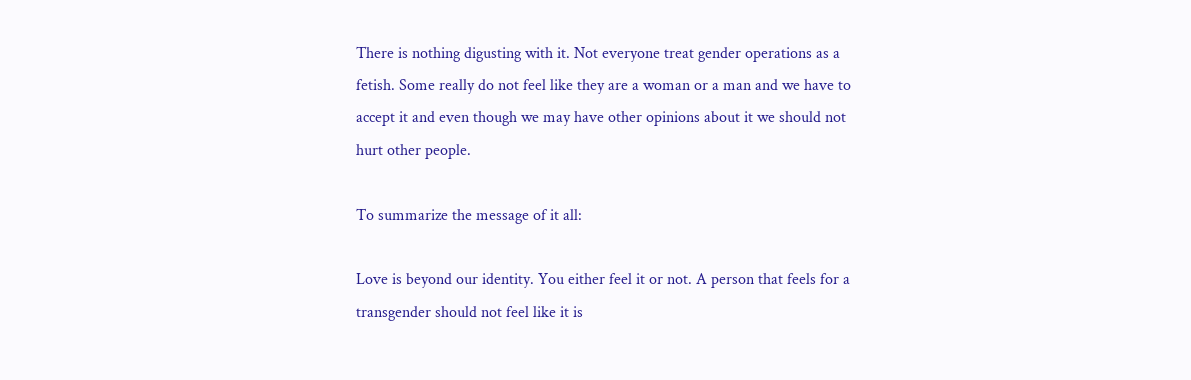There is nothing digusting with it. Not everyone treat gender operations as a fetish. Some really do not feel like they are a woman or a man and we have to accept it and even though we may have other opinions about it we should not hurt other people.

To summarize the message of it all:

Love is beyond our identity. You either feel it or not. A person that feels for a transgender should not feel like it is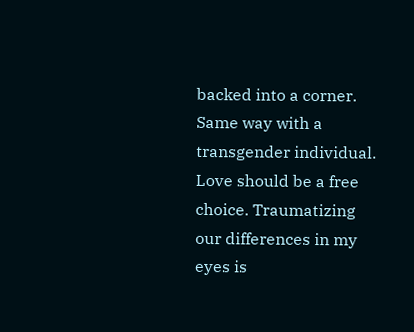backed into a corner. Same way with a transgender individual. Love should be a free choice. Traumatizing our differences in my eyes is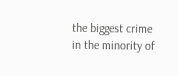the biggest crime in the minority of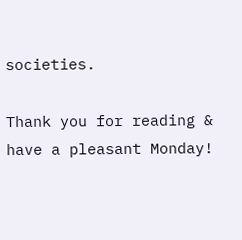societies.

Thank you for reading & have a pleasant Monday!